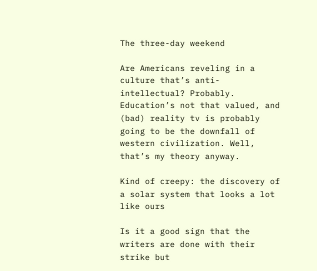The three-day weekend

Are Americans reveling in a culture that’s anti-intellectual? Probably. Education’s not that valued, and (bad) reality tv is probably going to be the downfall of western civilization. Well, that’s my theory anyway.

Kind of creepy: the discovery of a solar system that looks a lot like ours

Is it a good sign that the writers are done with their strike but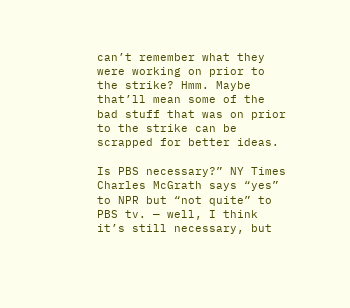can’t remember what they were working on prior to the strike? Hmm. Maybe that’ll mean some of the bad stuff that was on prior to the strike can be scrapped for better ideas.

Is PBS necessary?” NY Times Charles McGrath says “yes” to NPR but “not quite” to PBS tv. — well, I think it’s still necessary, but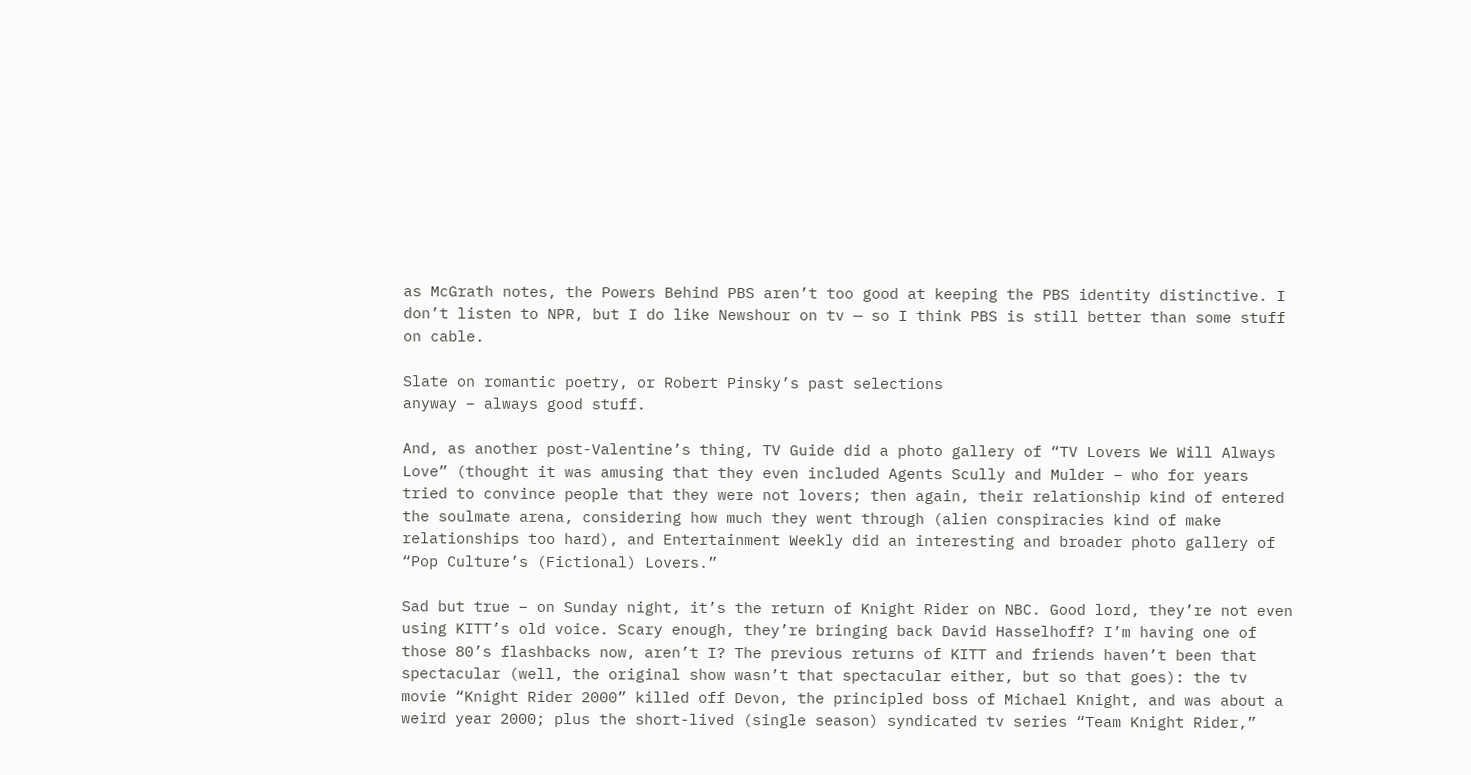as McGrath notes, the Powers Behind PBS aren’t too good at keeping the PBS identity distinctive. I don’t listen to NPR, but I do like Newshour on tv — so I think PBS is still better than some stuff on cable.

Slate on romantic poetry, or Robert Pinsky’s past selections
anyway – always good stuff.

And, as another post-Valentine’s thing, TV Guide did a photo gallery of “TV Lovers We Will Always Love” (thought it was amusing that they even included Agents Scully and Mulder – who for years tried to convince people that they were not lovers; then again, their relationship kind of entered the soulmate arena, considering how much they went through (alien conspiracies kind of make relationships too hard), and Entertainment Weekly did an interesting and broader photo gallery of “Pop Culture’s (Fictional) Lovers.”

Sad but true – on Sunday night, it’s the return of Knight Rider on NBC. Good lord, they’re not even using KITT’s old voice. Scary enough, they’re bringing back David Hasselhoff? I’m having one of those 80’s flashbacks now, aren’t I? The previous returns of KITT and friends haven’t been that spectacular (well, the original show wasn’t that spectacular either, but so that goes): the tv movie “Knight Rider 2000” killed off Devon, the principled boss of Michael Knight, and was about a weird year 2000; plus the short-lived (single season) syndicated tv series “Team Knight Rider,”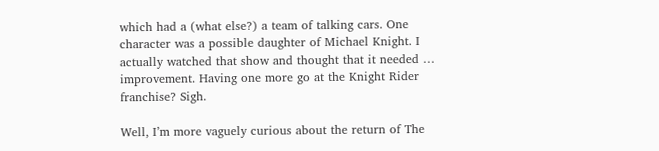which had a (what else?) a team of talking cars. One character was a possible daughter of Michael Knight. I actually watched that show and thought that it needed … improvement. Having one more go at the Knight Rider franchise? Sigh.

Well, I’m more vaguely curious about the return of The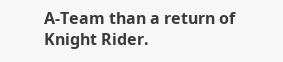A-Team than a return of Knight Rider.